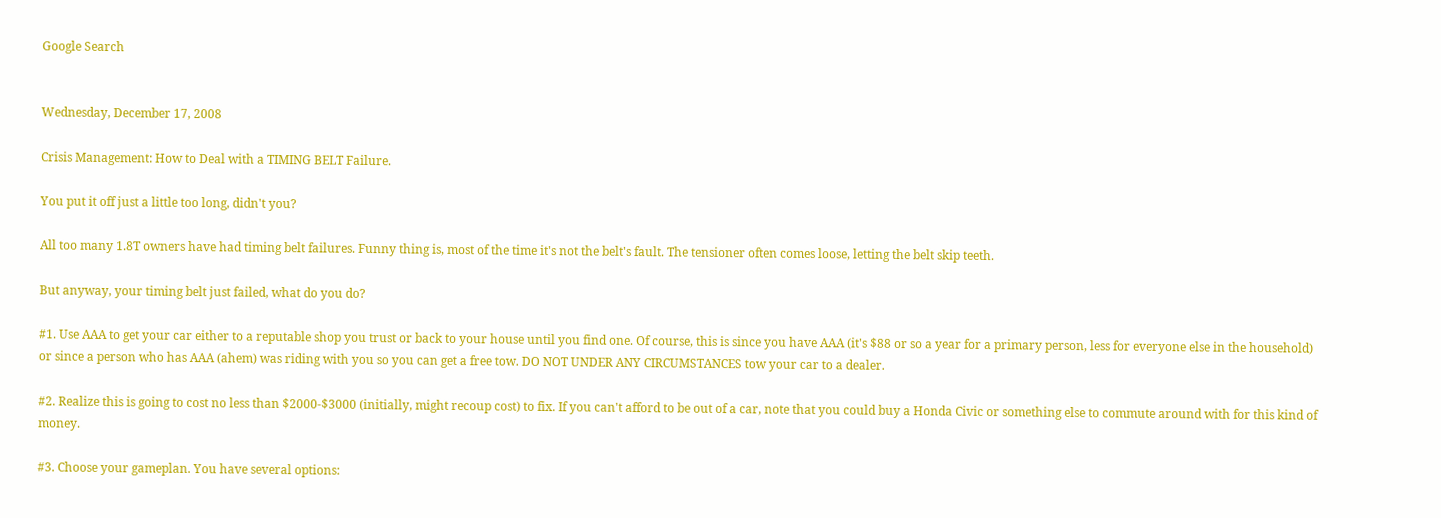Google Search


Wednesday, December 17, 2008

Crisis Management: How to Deal with a TIMING BELT Failure.

You put it off just a little too long, didn't you?

All too many 1.8T owners have had timing belt failures. Funny thing is, most of the time it's not the belt's fault. The tensioner often comes loose, letting the belt skip teeth.

But anyway, your timing belt just failed, what do you do?

#1. Use AAA to get your car either to a reputable shop you trust or back to your house until you find one. Of course, this is since you have AAA (it's $88 or so a year for a primary person, less for everyone else in the household) or since a person who has AAA (ahem) was riding with you so you can get a free tow. DO NOT UNDER ANY CIRCUMSTANCES tow your car to a dealer.

#2. Realize this is going to cost no less than $2000-$3000 (initially, might recoup cost) to fix. If you can't afford to be out of a car, note that you could buy a Honda Civic or something else to commute around with for this kind of money.

#3. Choose your gameplan. You have several options: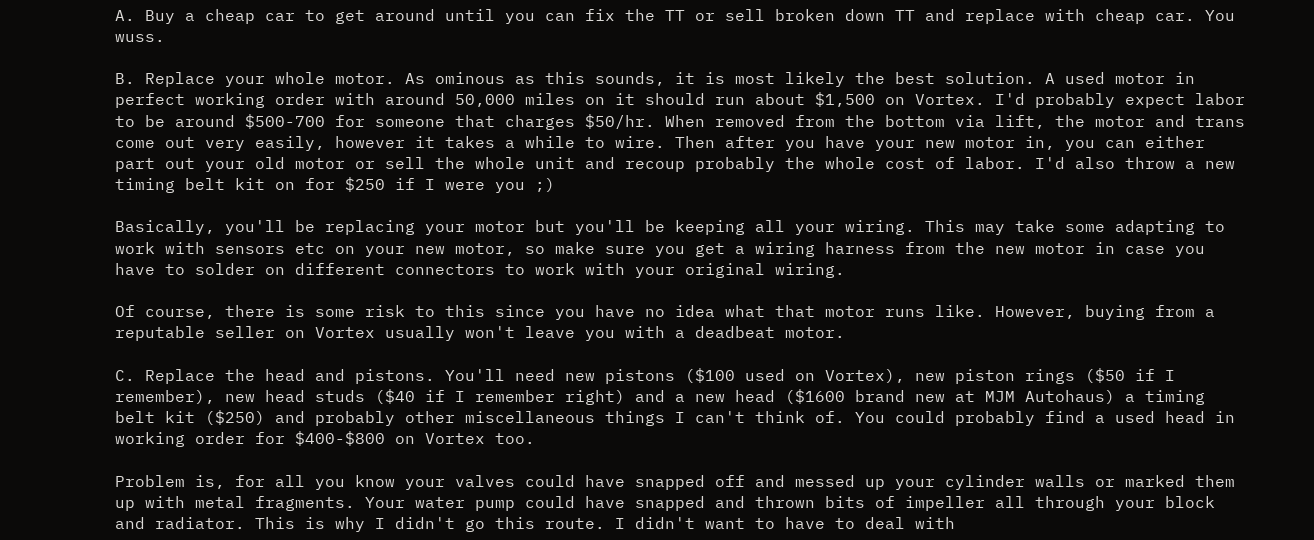A. Buy a cheap car to get around until you can fix the TT or sell broken down TT and replace with cheap car. You wuss.

B. Replace your whole motor. As ominous as this sounds, it is most likely the best solution. A used motor in perfect working order with around 50,000 miles on it should run about $1,500 on Vortex. I'd probably expect labor to be around $500-700 for someone that charges $50/hr. When removed from the bottom via lift, the motor and trans come out very easily, however it takes a while to wire. Then after you have your new motor in, you can either part out your old motor or sell the whole unit and recoup probably the whole cost of labor. I'd also throw a new timing belt kit on for $250 if I were you ;)

Basically, you'll be replacing your motor but you'll be keeping all your wiring. This may take some adapting to work with sensors etc on your new motor, so make sure you get a wiring harness from the new motor in case you have to solder on different connectors to work with your original wiring.

Of course, there is some risk to this since you have no idea what that motor runs like. However, buying from a reputable seller on Vortex usually won't leave you with a deadbeat motor.

C. Replace the head and pistons. You'll need new pistons ($100 used on Vortex), new piston rings ($50 if I remember), new head studs ($40 if I remember right) and a new head ($1600 brand new at MJM Autohaus) a timing belt kit ($250) and probably other miscellaneous things I can't think of. You could probably find a used head in working order for $400-$800 on Vortex too.

Problem is, for all you know your valves could have snapped off and messed up your cylinder walls or marked them up with metal fragments. Your water pump could have snapped and thrown bits of impeller all through your block and radiator. This is why I didn't go this route. I didn't want to have to deal with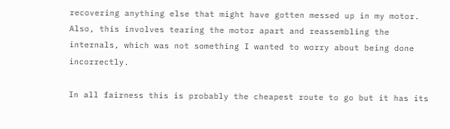recovering anything else that might have gotten messed up in my motor. Also, this involves tearing the motor apart and reassembling the internals, which was not something I wanted to worry about being done incorrectly.

In all fairness this is probably the cheapest route to go but it has its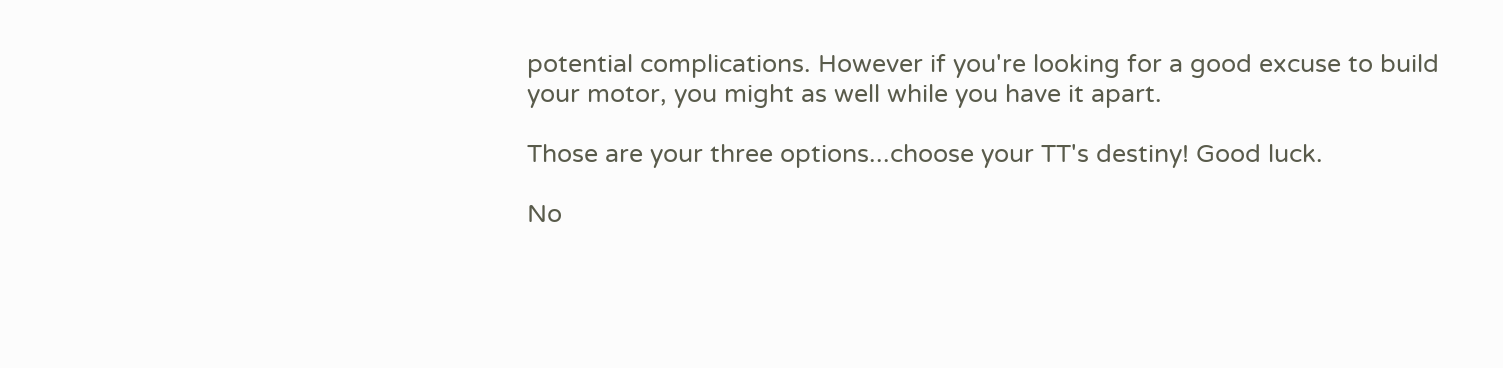potential complications. However if you're looking for a good excuse to build your motor, you might as well while you have it apart.

Those are your three options...choose your TT's destiny! Good luck.

No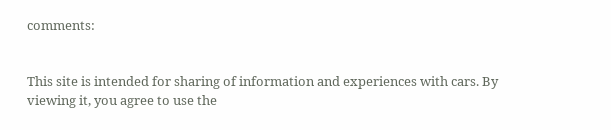comments:


This site is intended for sharing of information and experiences with cars. By viewing it, you agree to use the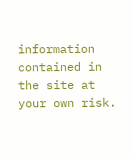information contained in the site at your own risk.